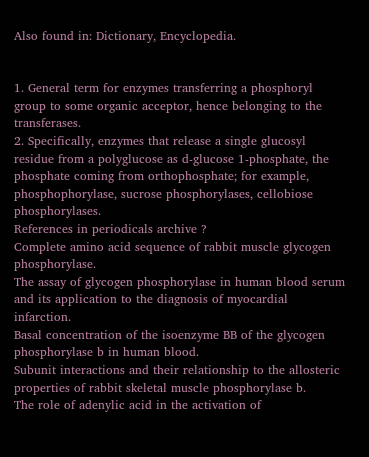Also found in: Dictionary, Encyclopedia.


1. General term for enzymes transferring a phosphoryl group to some organic acceptor, hence belonging to the transferases.
2. Specifically, enzymes that release a single glucosyl residue from a polyglucose as d-glucose 1-phosphate, the phosphate coming from orthophosphate; for example, phosphophorylase, sucrose phosphorylases, cellobiose phosphorylases.
References in periodicals archive ?
Complete amino acid sequence of rabbit muscle glycogen phosphorylase.
The assay of glycogen phosphorylase in human blood serum and its application to the diagnosis of myocardial infarction.
Basal concentration of the isoenzyme BB of the glycogen phosphorylase b in human blood.
Subunit interactions and their relationship to the allosteric properties of rabbit skeletal muscle phosphorylase b.
The role of adenylic acid in the activation of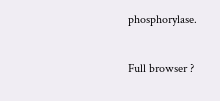phosphorylase.

Full browser ?